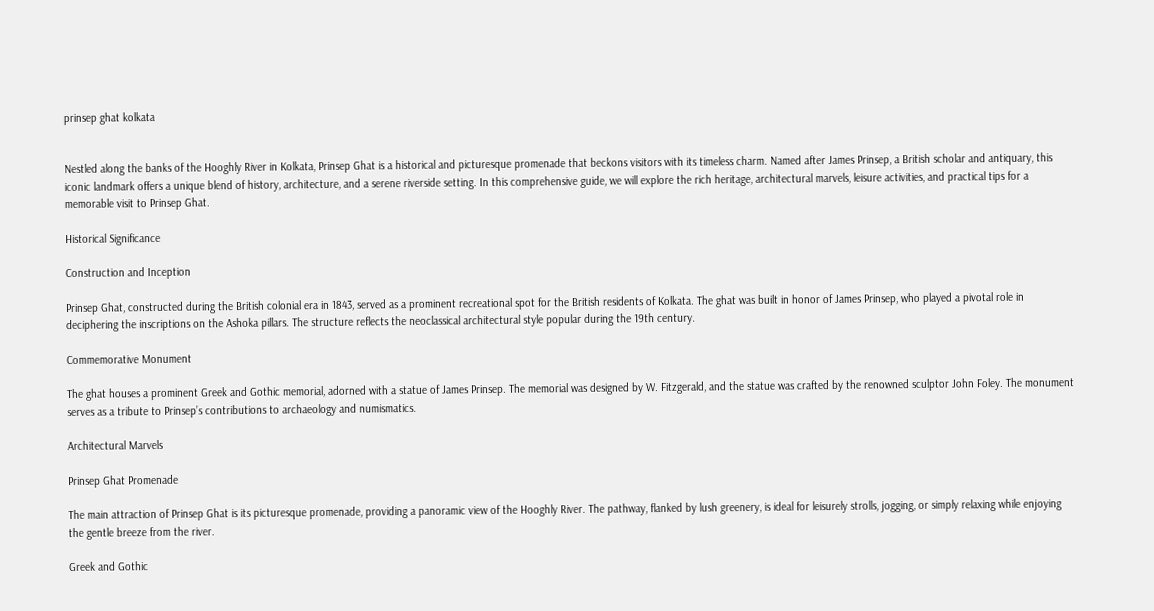prinsep ghat kolkata


Nestled along the banks of the Hooghly River in Kolkata, Prinsep Ghat is a historical and picturesque promenade that beckons visitors with its timeless charm. Named after James Prinsep, a British scholar and antiquary, this iconic landmark offers a unique blend of history, architecture, and a serene riverside setting. In this comprehensive guide, we will explore the rich heritage, architectural marvels, leisure activities, and practical tips for a memorable visit to Prinsep Ghat.

Historical Significance

Construction and Inception

Prinsep Ghat, constructed during the British colonial era in 1843, served as a prominent recreational spot for the British residents of Kolkata. The ghat was built in honor of James Prinsep, who played a pivotal role in deciphering the inscriptions on the Ashoka pillars. The structure reflects the neoclassical architectural style popular during the 19th century.

Commemorative Monument

The ghat houses a prominent Greek and Gothic memorial, adorned with a statue of James Prinsep. The memorial was designed by W. Fitzgerald, and the statue was crafted by the renowned sculptor John Foley. The monument serves as a tribute to Prinsep’s contributions to archaeology and numismatics.

Architectural Marvels

Prinsep Ghat Promenade

The main attraction of Prinsep Ghat is its picturesque promenade, providing a panoramic view of the Hooghly River. The pathway, flanked by lush greenery, is ideal for leisurely strolls, jogging, or simply relaxing while enjoying the gentle breeze from the river.

Greek and Gothic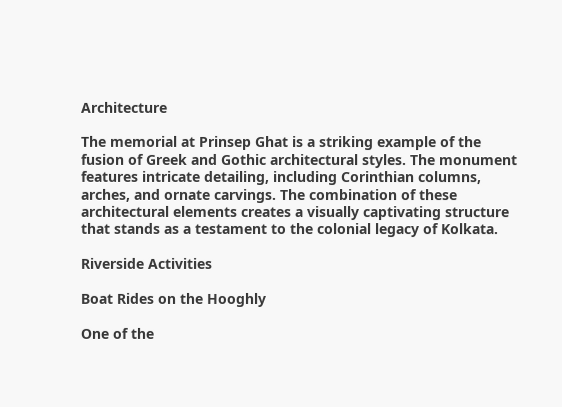Architecture

The memorial at Prinsep Ghat is a striking example of the fusion of Greek and Gothic architectural styles. The monument features intricate detailing, including Corinthian columns, arches, and ornate carvings. The combination of these architectural elements creates a visually captivating structure that stands as a testament to the colonial legacy of Kolkata.

Riverside Activities

Boat Rides on the Hooghly

One of the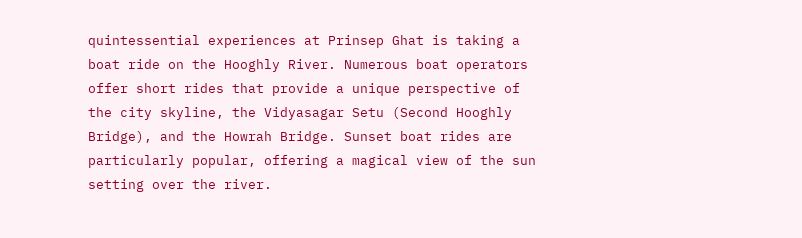quintessential experiences at Prinsep Ghat is taking a boat ride on the Hooghly River. Numerous boat operators offer short rides that provide a unique perspective of the city skyline, the Vidyasagar Setu (Second Hooghly Bridge), and the Howrah Bridge. Sunset boat rides are particularly popular, offering a magical view of the sun setting over the river.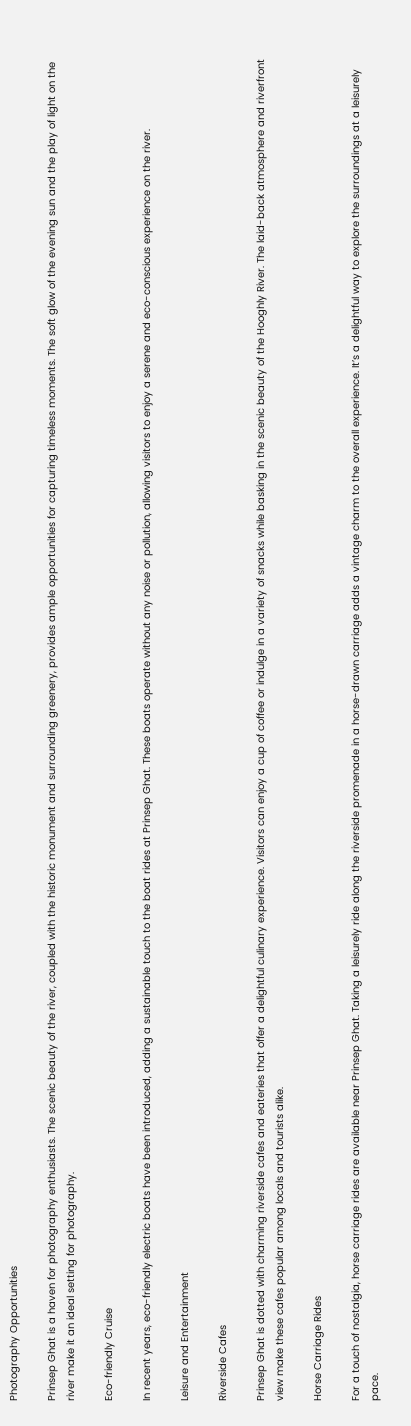Photography Opportunities

Prinsep Ghat is a haven for photography enthusiasts. The scenic beauty of the river, coupled with the historic monument and surrounding greenery, provides ample opportunities for capturing timeless moments. The soft glow of the evening sun and the play of light on the river make it an ideal setting for photography.

Eco-friendly Cruise

In recent years, eco-friendly electric boats have been introduced, adding a sustainable touch to the boat rides at Prinsep Ghat. These boats operate without any noise or pollution, allowing visitors to enjoy a serene and eco-conscious experience on the river.

Leisure and Entertainment

Riverside Cafes

Prinsep Ghat is dotted with charming riverside cafes and eateries that offer a delightful culinary experience. Visitors can enjoy a cup of coffee or indulge in a variety of snacks while basking in the scenic beauty of the Hooghly River. The laid-back atmosphere and riverfront view make these cafes popular among locals and tourists alike.

Horse Carriage Rides

For a touch of nostalgia, horse carriage rides are available near Prinsep Ghat. Taking a leisurely ride along the riverside promenade in a horse-drawn carriage adds a vintage charm to the overall experience. It’s a delightful way to explore the surroundings at a leisurely pace.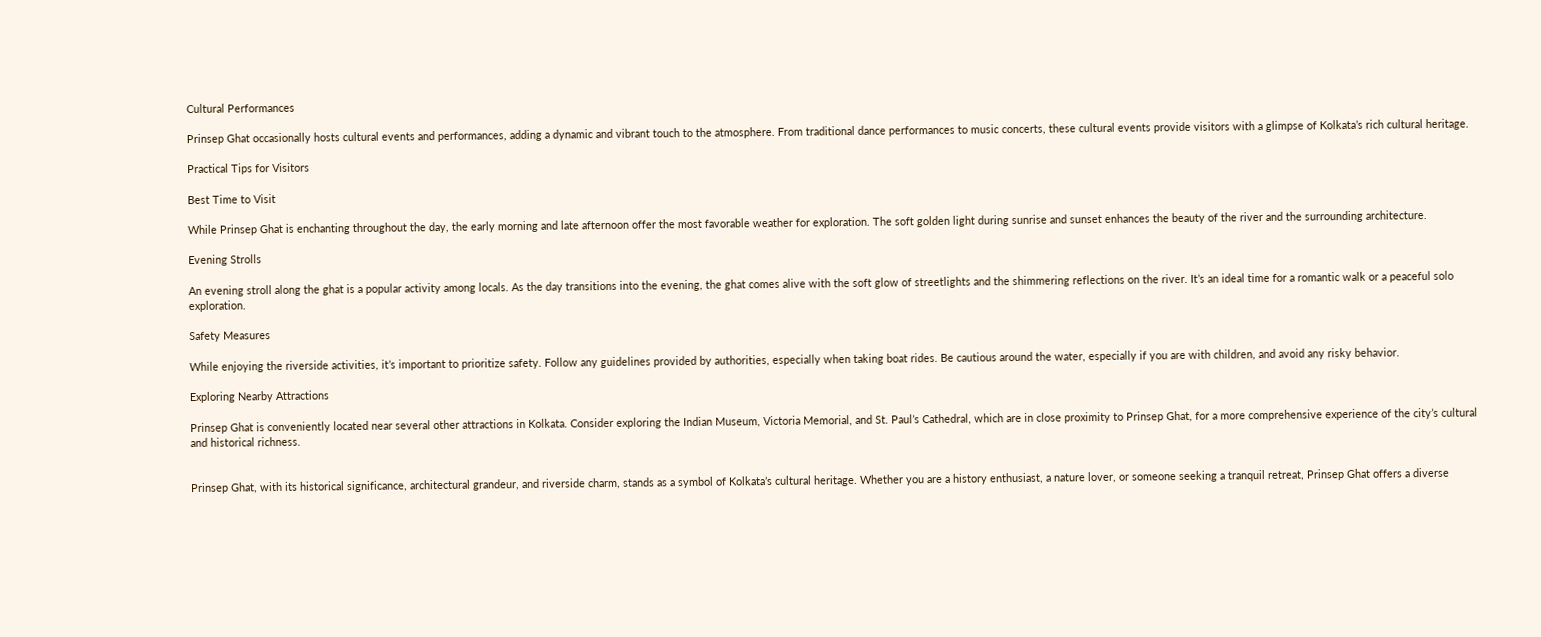Cultural Performances

Prinsep Ghat occasionally hosts cultural events and performances, adding a dynamic and vibrant touch to the atmosphere. From traditional dance performances to music concerts, these cultural events provide visitors with a glimpse of Kolkata’s rich cultural heritage.

Practical Tips for Visitors

Best Time to Visit

While Prinsep Ghat is enchanting throughout the day, the early morning and late afternoon offer the most favorable weather for exploration. The soft golden light during sunrise and sunset enhances the beauty of the river and the surrounding architecture.

Evening Strolls

An evening stroll along the ghat is a popular activity among locals. As the day transitions into the evening, the ghat comes alive with the soft glow of streetlights and the shimmering reflections on the river. It’s an ideal time for a romantic walk or a peaceful solo exploration.

Safety Measures

While enjoying the riverside activities, it’s important to prioritize safety. Follow any guidelines provided by authorities, especially when taking boat rides. Be cautious around the water, especially if you are with children, and avoid any risky behavior.

Exploring Nearby Attractions

Prinsep Ghat is conveniently located near several other attractions in Kolkata. Consider exploring the Indian Museum, Victoria Memorial, and St. Paul’s Cathedral, which are in close proximity to Prinsep Ghat, for a more comprehensive experience of the city’s cultural and historical richness.


Prinsep Ghat, with its historical significance, architectural grandeur, and riverside charm, stands as a symbol of Kolkata’s cultural heritage. Whether you are a history enthusiast, a nature lover, or someone seeking a tranquil retreat, Prinsep Ghat offers a diverse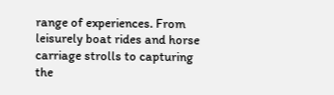range of experiences. From leisurely boat rides and horse carriage strolls to capturing the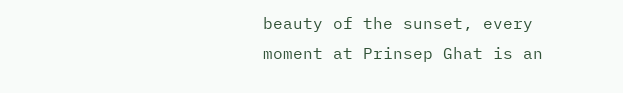beauty of the sunset, every moment at Prinsep Ghat is an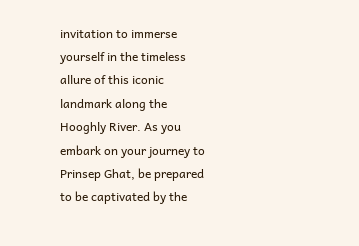invitation to immerse yourself in the timeless allure of this iconic landmark along the Hooghly River. As you embark on your journey to Prinsep Ghat, be prepared to be captivated by the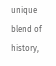unique blend of history,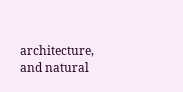architecture, and natural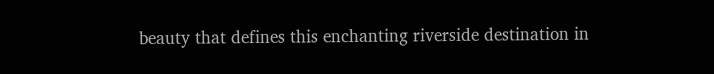beauty that defines this enchanting riverside destination in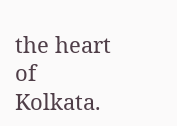the heart of Kolkata.